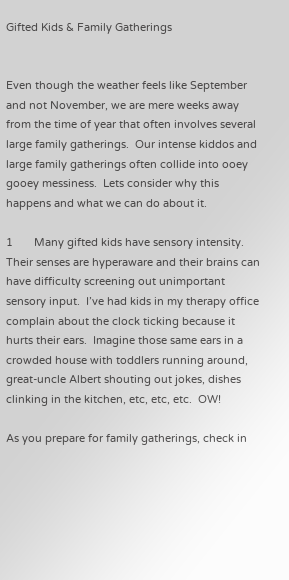Gifted Kids & Family Gatherings


Even though the weather feels like September and not November, we are mere weeks away from the time of year that often involves several large family gatherings.  Our intense kiddos and large family gatherings often collide into ooey gooey messiness.  Lets consider why this happens and what we can do about it.

1       Many gifted kids have sensory intensity.  Their senses are hyperaware and their brains can have difficulty screening out unimportant sensory input.  I’ve had kids in my therapy office complain about the clock ticking because it hurts their ears.  Imagine those same ears in a crowded house with toddlers running around, great-uncle Albert shouting out jokes, dishes clinking in the kitchen, etc, etc, etc.  OW!

As you prepare for family gatherings, check in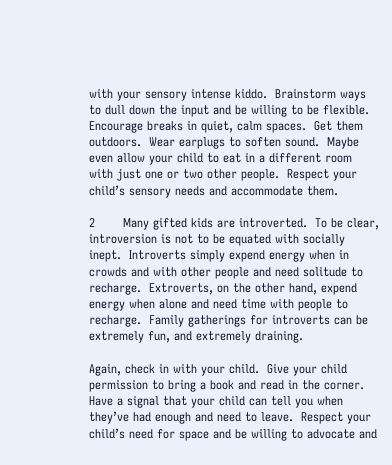with your sensory intense kiddo.  Brainstorm ways to dull down the input and be willing to be flexible.  Encourage breaks in quiet, calm spaces.  Get them outdoors.  Wear earplugs to soften sound.  Maybe even allow your child to eat in a different room with just one or two other people.  Respect your child’s sensory needs and accommodate them.

2       Many gifted kids are introverted.  To be clear, introversion is not to be equated with socially inept.  Introverts simply expend energy when in crowds and with other people and need solitude to recharge.  Extroverts, on the other hand, expend energy when alone and need time with people to recharge.  Family gatherings for introverts can be extremely fun, and extremely draining.

Again, check in with your child.  Give your child permission to bring a book and read in the corner.  Have a signal that your child can tell you when they’ve had enough and need to leave.  Respect your child’s need for space and be willing to advocate and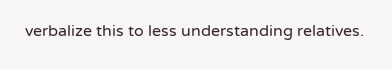verbalize this to less understanding relatives.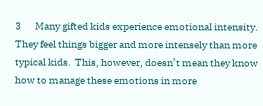3       Many gifted kids experience emotional intensity.  They feel things bigger and more intensely than more typical kids.  This, however, doesn’t mean they know how to manage these emotions in more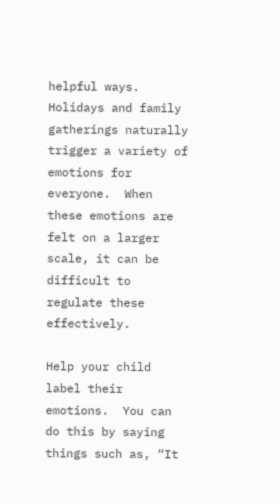helpful ways.  Holidays and family gatherings naturally trigger a variety of emotions for everyone.  When these emotions are felt on a larger scale, it can be difficult to regulate these effectively.

Help your child label their emotions.  You can do this by saying things such as, “It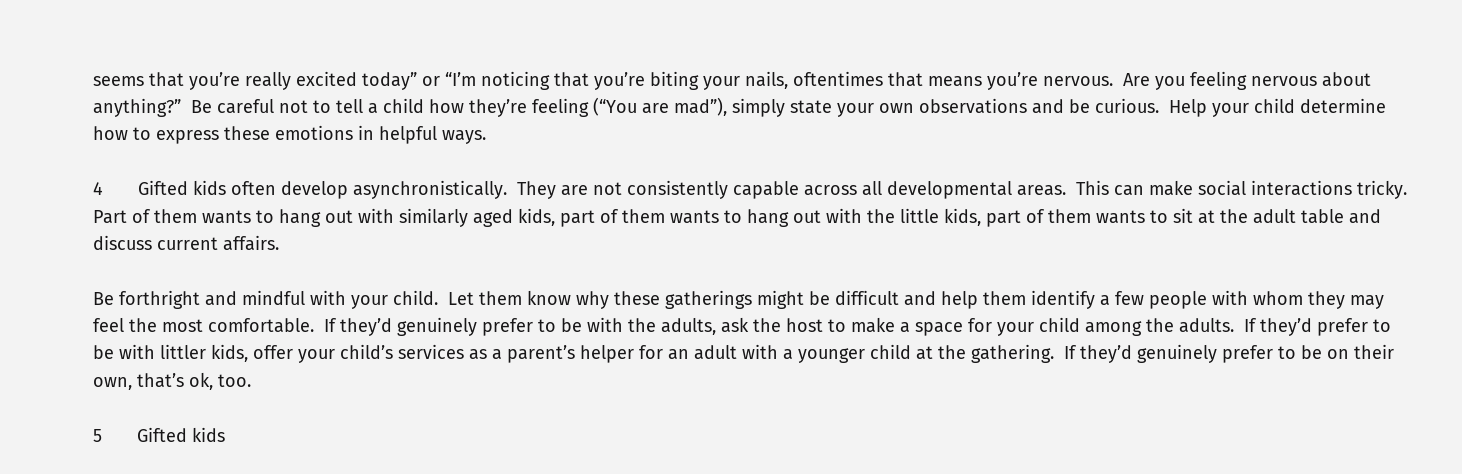seems that you’re really excited today” or “I’m noticing that you’re biting your nails, oftentimes that means you’re nervous.  Are you feeling nervous about anything?”  Be careful not to tell a child how they’re feeling (“You are mad”), simply state your own observations and be curious.  Help your child determine how to express these emotions in helpful ways.

4       Gifted kids often develop asynchronistically.  They are not consistently capable across all developmental areas.  This can make social interactions tricky.  Part of them wants to hang out with similarly aged kids, part of them wants to hang out with the little kids, part of them wants to sit at the adult table and discuss current affairs.

Be forthright and mindful with your child.  Let them know why these gatherings might be difficult and help them identify a few people with whom they may feel the most comfortable.  If they’d genuinely prefer to be with the adults, ask the host to make a space for your child among the adults.  If they’d prefer to be with littler kids, offer your child’s services as a parent’s helper for an adult with a younger child at the gathering.  If they’d genuinely prefer to be on their own, that’s ok, too.

5       Gifted kids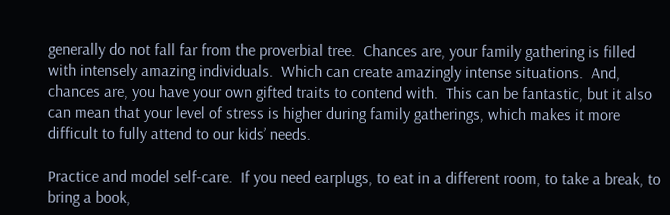generally do not fall far from the proverbial tree.  Chances are, your family gathering is filled with intensely amazing individuals.  Which can create amazingly intense situations.  And, chances are, you have your own gifted traits to contend with.  This can be fantastic, but it also can mean that your level of stress is higher during family gatherings, which makes it more difficult to fully attend to our kids’ needs.

Practice and model self-care.  If you need earplugs, to eat in a different room, to take a break, to bring a book,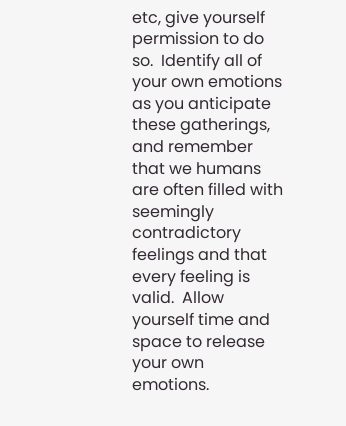etc, give yourself permission to do so.  Identify all of your own emotions as you anticipate these gatherings, and remember that we humans are often filled with seemingly contradictory feelings and that every feeling is valid.  Allow yourself time and space to release your own emotions.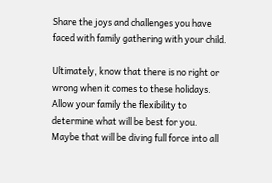Share the joys and challenges you have faced with family gathering with your child.

Ultimately, know that there is no right or wrong when it comes to these holidays.  Allow your family the flexibility to determine what will be best for you.  Maybe that will be diving full force into all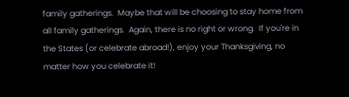family gatherings.  Maybe that will be choosing to stay home from all family gatherings.  Again, there is no right or wrong.  If you're in the States (or celebrate abroad!), enjoy your Thanksgiving, no matter how you celebrate it!